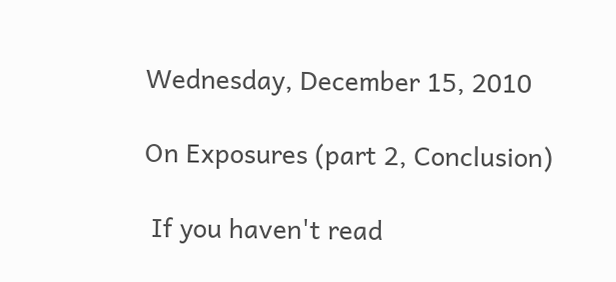Wednesday, December 15, 2010

On Exposures (part 2, Conclusion)

 If you haven't read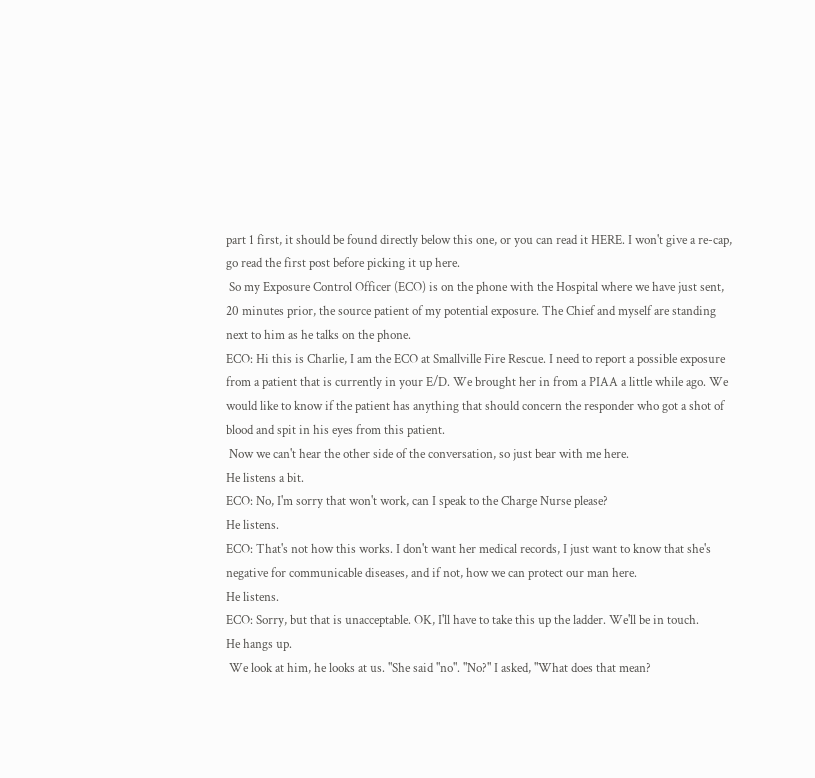part 1 first, it should be found directly below this one, or you can read it HERE. I won't give a re-cap, go read the first post before picking it up here.
 So my Exposure Control Officer (ECO) is on the phone with the Hospital where we have just sent, 20 minutes prior, the source patient of my potential exposure. The Chief and myself are standing next to him as he talks on the phone.
ECO: Hi this is Charlie, I am the ECO at Smallville Fire Rescue. I need to report a possible exposure from a patient that is currently in your E/D. We brought her in from a PIAA a little while ago. We would like to know if the patient has anything that should concern the responder who got a shot of blood and spit in his eyes from this patient.
 Now we can't hear the other side of the conversation, so just bear with me here.
He listens a bit.
ECO: No, I'm sorry that won't work, can I speak to the Charge Nurse please?
He listens.
ECO: That's not how this works. I don't want her medical records, I just want to know that she's negative for communicable diseases, and if not, how we can protect our man here.
He listens.
ECO: Sorry, but that is unacceptable. OK, I'll have to take this up the ladder. We'll be in touch.
He hangs up.
 We look at him, he looks at us. "She said "no". "No?" I asked, "What does that mean?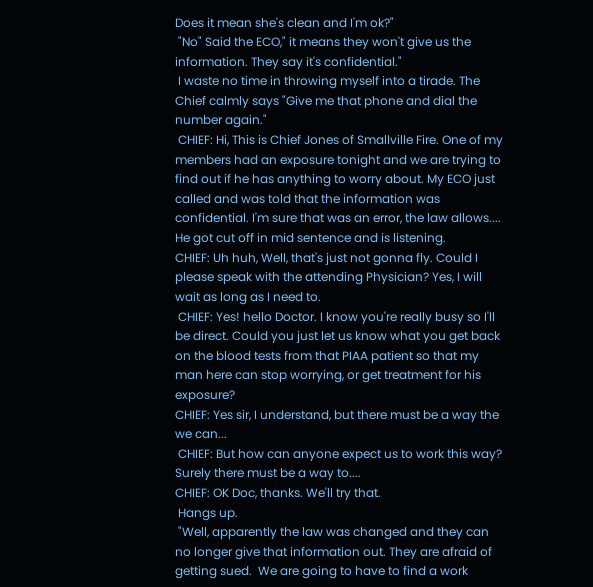Does it mean she's clean and I'm ok?"
 "No" Said the ECO," it means they won't give us the information. They say it's confidential."
 I waste no time in throwing myself into a tirade. The Chief calmly says "Give me that phone and dial the number again."
 CHIEF: Hi, This is Chief Jones of Smallville Fire. One of my members had an exposure tonight and we are trying to find out if he has anything to worry about. My ECO just called and was told that the information was confidential. I'm sure that was an error, the law allows....
He got cut off in mid sentence and is listening.
CHIEF: Uh huh, Well, that's just not gonna fly. Could I please speak with the attending Physician? Yes, I will wait as long as I need to.
 CHIEF: Yes! hello Doctor. I know you're really busy so I'll be direct. Could you just let us know what you get back on the blood tests from that PIAA patient so that my man here can stop worrying, or get treatment for his exposure?
CHIEF: Yes sir, I understand, but there must be a way the we can...
 CHIEF: But how can anyone expect us to work this way? Surely there must be a way to....
CHIEF: OK Doc, thanks. We'll try that.
 Hangs up.
 "Well, apparently the law was changed and they can no longer give that information out. They are afraid of getting sued.  We are going to have to find a work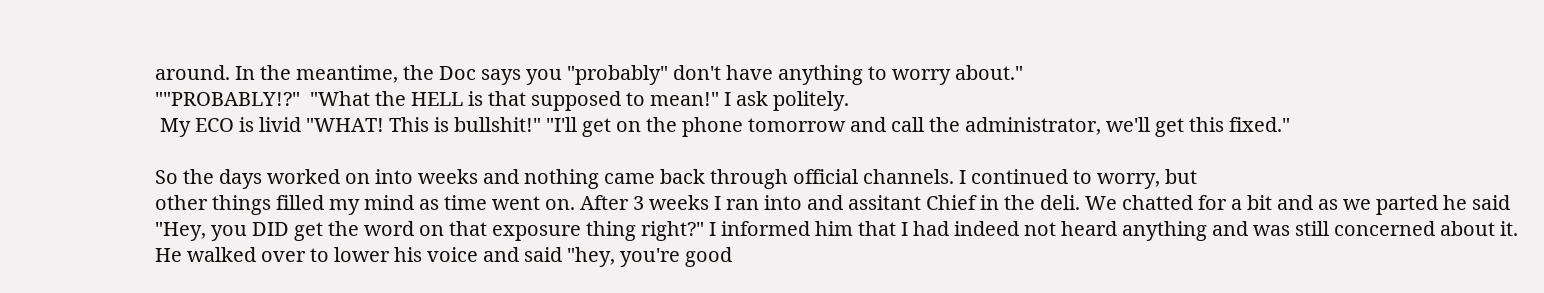around. In the meantime, the Doc says you "probably" don't have anything to worry about."
""PROBABLY!?"  "What the HELL is that supposed to mean!" I ask politely.
 My ECO is livid "WHAT! This is bullshit!" "I'll get on the phone tomorrow and call the administrator, we'll get this fixed."

So the days worked on into weeks and nothing came back through official channels. I continued to worry, but
other things filled my mind as time went on. After 3 weeks I ran into and assitant Chief in the deli. We chatted for a bit and as we parted he said "Hey, you DID get the word on that exposure thing right?" I informed him that I had indeed not heard anything and was still concerned about it. He walked over to lower his voice and said "hey, you're good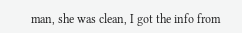man, she was clean, I got the info from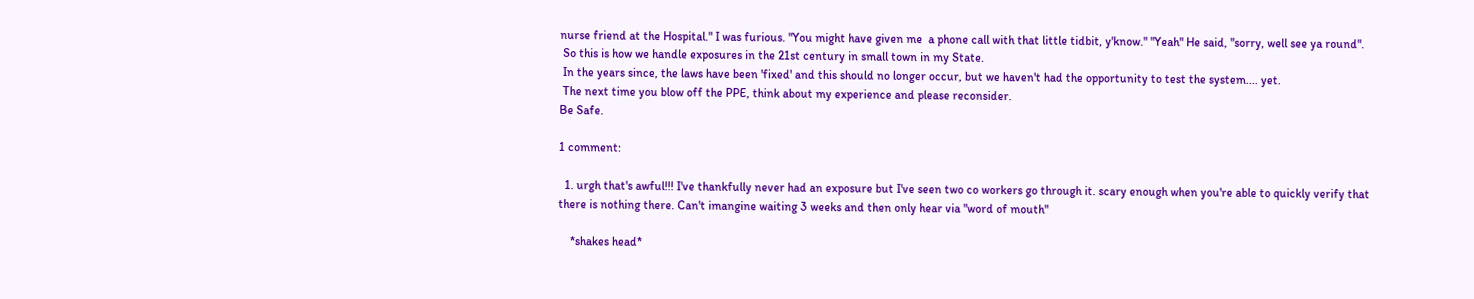nurse friend at the Hospital." I was furious. "You might have given me  a phone call with that little tidbit, y'know." "Yeah" He said, "sorry, well see ya round".
 So this is how we handle exposures in the 21st century in small town in my State.
 In the years since, the laws have been 'fixed' and this should no longer occur, but we haven't had the opportunity to test the system.... yet.
 The next time you blow off the PPE, think about my experience and please reconsider.
Be Safe.

1 comment:

  1. urgh that's awful!!! I've thankfully never had an exposure but I've seen two co workers go through it. scary enough when you're able to quickly verify that there is nothing there. Can't imangine waiting 3 weeks and then only hear via "word of mouth"

    *shakes head*